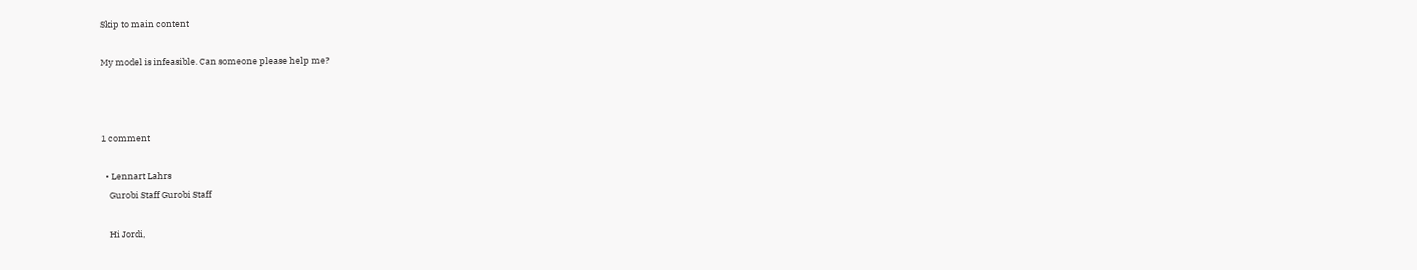Skip to main content

My model is infeasible. Can someone please help me?



1 comment

  • Lennart Lahrs
    Gurobi Staff Gurobi Staff

    Hi Jordi,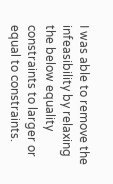I was able to remove the infeasibility by relaxing the below equality constraints to larger or equal to constraints.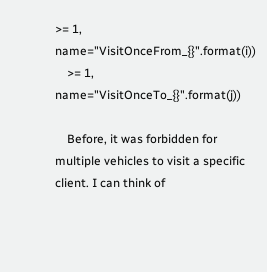>= 1, name="VisitOnceFrom_{}".format(i))
    >= 1, name="VisitOnceTo_{}".format(j))

    Before, it was forbidden for multiple vehicles to visit a specific client. I can think of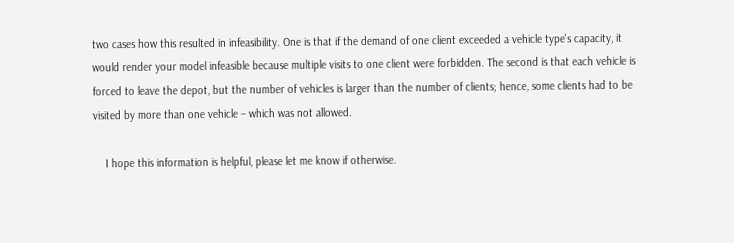two cases how this resulted in infeasibility. One is that if the demand of one client exceeded a vehicle type's capacity, it would render your model infeasible because multiple visits to one client were forbidden. The second is that each vehicle is forced to leave the depot, but the number of vehicles is larger than the number of clients; hence, some clients had to be visited by more than one vehicle – which was not allowed.

    I hope this information is helpful, please let me know if otherwise.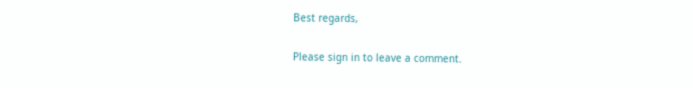Best regards,


Please sign in to leave a comment.